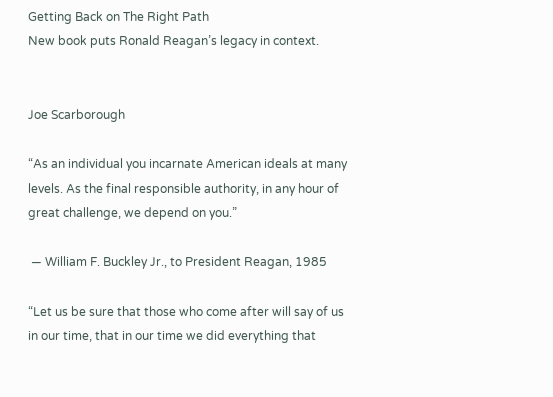Getting Back on The Right Path
New book puts Ronald Reagan’s legacy in context.


Joe Scarborough

“As an individual you incarnate American ideals at many levels. As the final responsible authority, in any hour of great challenge, we depend on you.”

 — William F. Buckley Jr., to President Reagan, 1985

“Let us be sure that those who come after will say of us in our time, that in our time we did everything that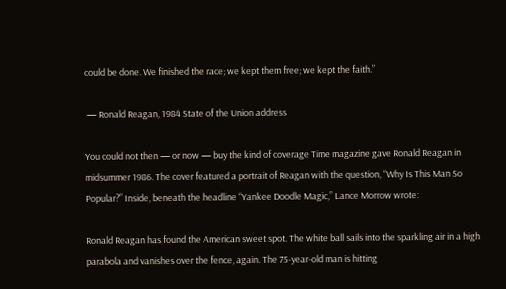could be done. We finished the race; we kept them free; we kept the faith.”

 — Ronald Reagan, 1984 State of the Union address

You could not then — or now — buy the kind of coverage Time magazine gave Ronald Reagan in midsummer 1986. The cover featured a portrait of Reagan with the question, “Why Is This Man So Popular?” Inside, beneath the headline “Yankee Doodle Magic,” Lance Morrow wrote:

Ronald Reagan has found the American sweet spot. The white ball sails into the sparkling air in a high parabola and vanishes over the fence, again. The 75-year-old man is hitting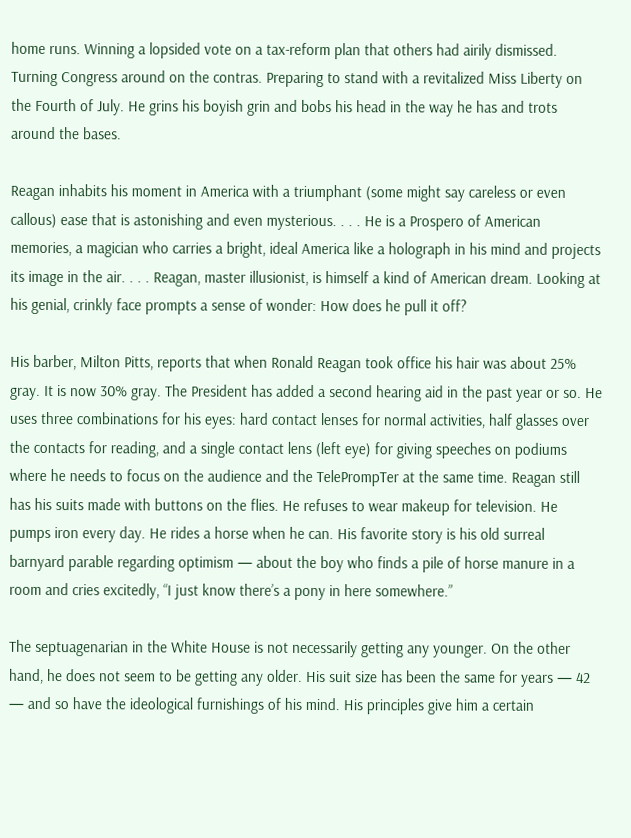home runs. Winning a lopsided vote on a tax-reform plan that others had airily dismissed. Turning Congress around on the contras. Preparing to stand with a revitalized Miss Liberty on the Fourth of July. He grins his boyish grin and bobs his head in the way he has and trots around the bases.

Reagan inhabits his moment in America with a triumphant (some might say careless or even callous) ease that is astonishing and even mysterious. . . . He is a Prospero of American memories, a magician who carries a bright, ideal America like a holograph in his mind and projects its image in the air. . . . Reagan, master illusionist, is himself a kind of American dream. Looking at his genial, crinkly face prompts a sense of wonder: How does he pull it off?

His barber, Milton Pitts, reports that when Ronald Reagan took office his hair was about 25% gray. It is now 30% gray. The President has added a second hearing aid in the past year or so. He uses three combinations for his eyes: hard contact lenses for normal activities, half glasses over the contacts for reading, and a single contact lens (left eye) for giving speeches on podiums where he needs to focus on the audience and the TelePrompTer at the same time. Reagan still has his suits made with buttons on the flies. He refuses to wear makeup for television. He pumps iron every day. He rides a horse when he can. His favorite story is his old surreal barnyard parable regarding optimism — about the boy who finds a pile of horse manure in a room and cries excitedly, “I just know there’s a pony in here somewhere.”

The septuagenarian in the White House is not necessarily getting any younger. On the other hand, he does not seem to be getting any older. His suit size has been the same for years — 42 — and so have the ideological furnishings of his mind. His principles give him a certain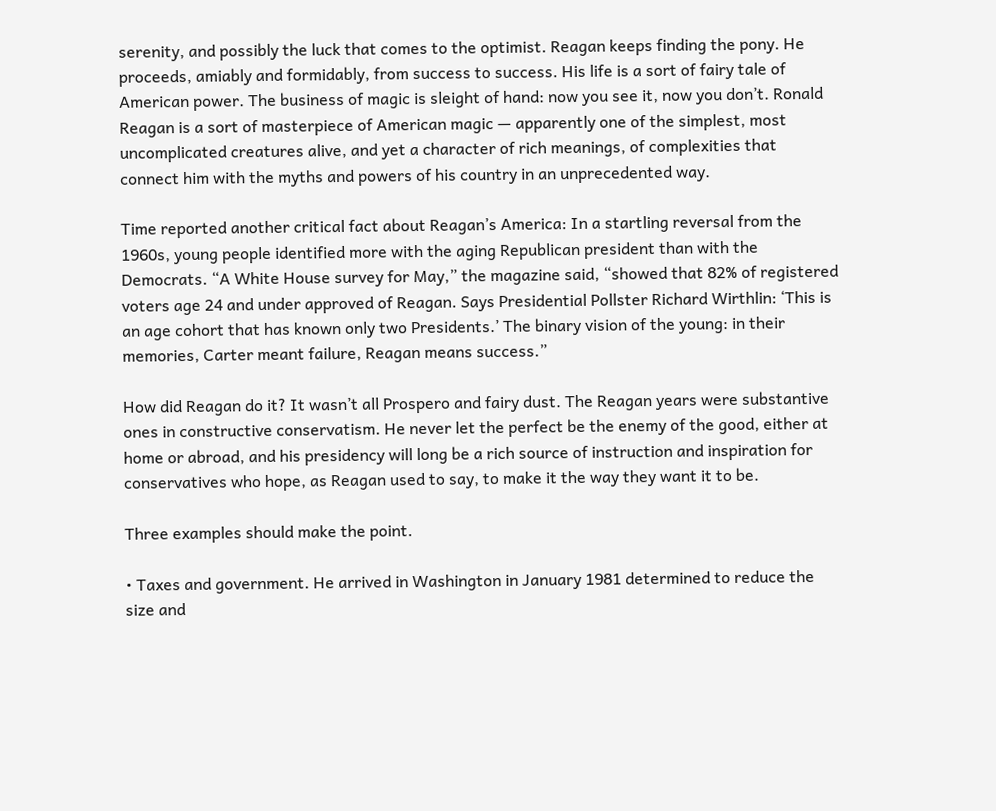serenity, and possibly the luck that comes to the optimist. Reagan keeps finding the pony. He proceeds, amiably and formidably, from success to success. His life is a sort of fairy tale of American power. The business of magic is sleight of hand: now you see it, now you don’t. Ronald Reagan is a sort of masterpiece of American magic — apparently one of the simplest, most uncomplicated creatures alive, and yet a character of rich meanings, of complexities that connect him with the myths and powers of his country in an unprecedented way.

Time reported another critical fact about Reagan’s America: In a startling reversal from the 1960s, young people identified more with the aging Republican president than with the Democrats. “A White House survey for May,” the magazine said, “showed that 82% of registered voters age 24 and under approved of Reagan. Says Presidential Pollster Richard Wirthlin: ‘This is an age cohort that has known only two Presidents.’ The binary vision of the young: in their memories, Carter meant failure, Reagan means success.”

How did Reagan do it? It wasn’t all Prospero and fairy dust. The Reagan years were substantive ones in constructive conservatism. He never let the perfect be the enemy of the good, either at home or abroad, and his presidency will long be a rich source of instruction and inspiration for conservatives who hope, as Reagan used to say, to make it the way they want it to be.

Three examples should make the point.

• Taxes and government. He arrived in Washington in January 1981 determined to reduce the size and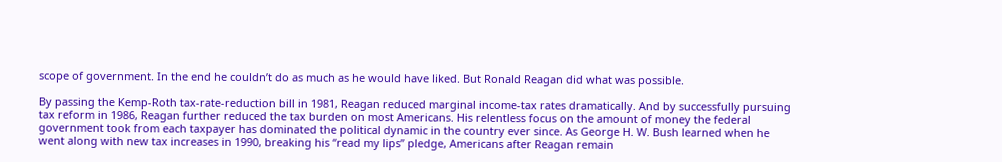scope of government. In the end he couldn’t do as much as he would have liked. But Ronald Reagan did what was possible.

By passing the Kemp-Roth tax-rate-reduction bill in 1981, Reagan reduced marginal income-tax rates dramatically. And by successfully pursuing tax reform in 1986, Reagan further reduced the tax burden on most Americans. His relentless focus on the amount of money the federal government took from each taxpayer has dominated the political dynamic in the country ever since. As George H. W. Bush learned when he went along with new tax increases in 1990, breaking his “read my lips” pledge, Americans after Reagan remain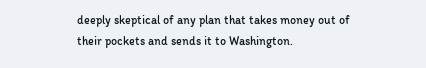deeply skeptical of any plan that takes money out of their pockets and sends it to Washington.